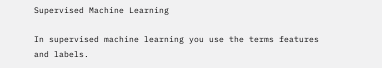Supervised Machine Learning

In supervised machine learning you use the terms features and labels.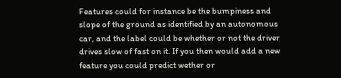Features could for instance be the bumpiness and slope of the ground as identified by an autonomous car, and the label could be whether or not the driver drives slow of fast on it. If you then would add a new feature you could predict wether or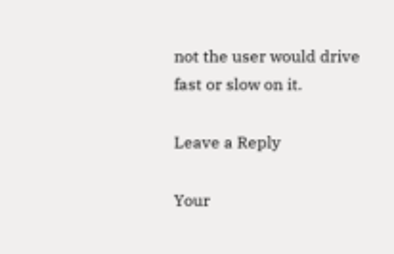not the user would drive fast or slow on it.

Leave a Reply

Your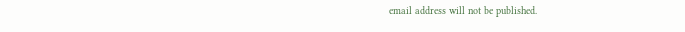email address will not be published.